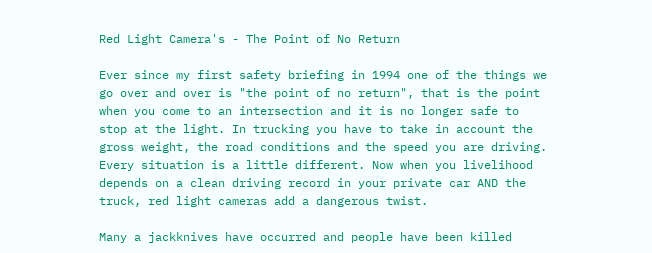Red Light Camera's - The Point of No Return

Ever since my first safety briefing in 1994 one of the things we go over and over is "the point of no return", that is the point when you come to an intersection and it is no longer safe to stop at the light. In trucking you have to take in account the gross weight, the road conditions and the speed you are driving. Every situation is a little different. Now when you livelihood depends on a clean driving record in your private car AND the truck, red light cameras add a dangerous twist.

Many a jackknives have occurred and people have been killed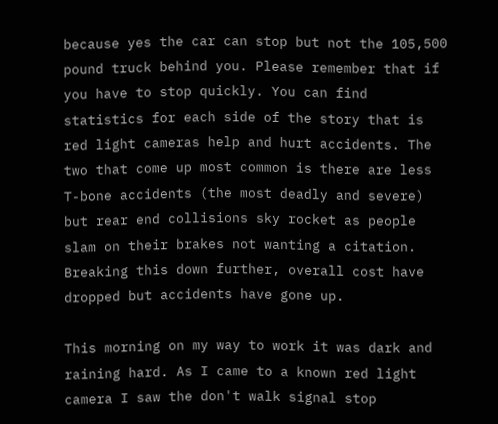because yes the car can stop but not the 105,500 pound truck behind you. Please remember that if you have to stop quickly. You can find statistics for each side of the story that is red light cameras help and hurt accidents. The two that come up most common is there are less T-bone accidents (the most deadly and severe) but rear end collisions sky rocket as people slam on their brakes not wanting a citation. Breaking this down further, overall cost have dropped but accidents have gone up.

This morning on my way to work it was dark and raining hard. As I came to a known red light camera I saw the don't walk signal stop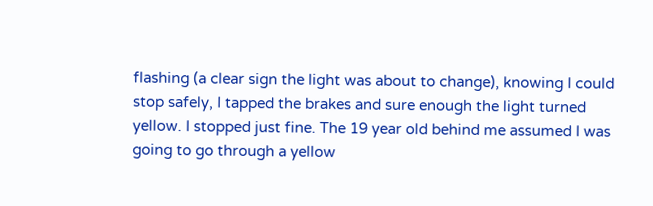flashing (a clear sign the light was about to change), knowing I could stop safely, I tapped the brakes and sure enough the light turned yellow. I stopped just fine. The 19 year old behind me assumed I was going to go through a yellow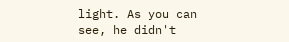light. As you can see, he didn't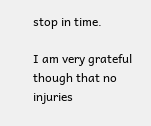stop in time.

I am very grateful though that no injuries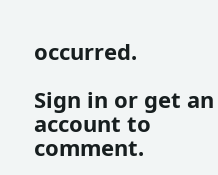occurred.

Sign in or get an account to comment.